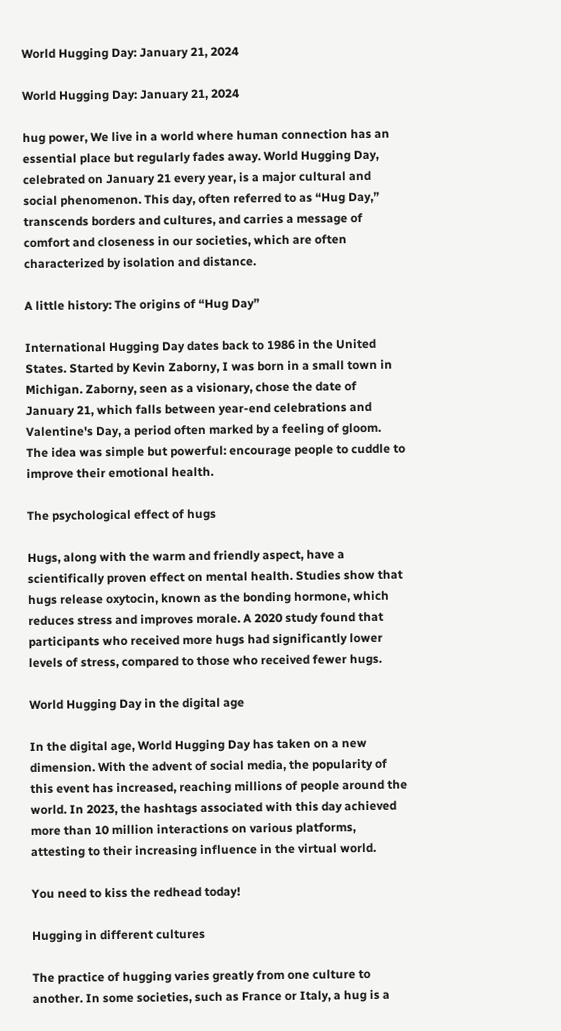World Hugging Day: January 21, 2024

World Hugging Day: January 21, 2024

hug power, We live in a world where human connection has an essential place but regularly fades away. World Hugging Day, celebrated on January 21 every year, is a major cultural and social phenomenon. This day, often referred to as “Hug Day,” transcends borders and cultures, and carries a message of comfort and closeness in our societies, which are often characterized by isolation and distance.

A little history: The origins of “Hug Day”

International Hugging Day dates back to 1986 in the United States. Started by Kevin Zaborny, I was born in a small town in Michigan. Zaborny, seen as a visionary, chose the date of January 21, which falls between year-end celebrations and Valentine's Day, a period often marked by a feeling of gloom. The idea was simple but powerful: encourage people to cuddle to improve their emotional health.

The psychological effect of hugs

Hugs, along with the warm and friendly aspect, have a scientifically proven effect on mental health. Studies show that hugs release oxytocin, known as the bonding hormone, which reduces stress and improves morale. A 2020 study found that participants who received more hugs had significantly lower levels of stress, compared to those who received fewer hugs.

World Hugging Day in the digital age

In the digital age, World Hugging Day has taken on a new dimension. With the advent of social media, the popularity of this event has increased, reaching millions of people around the world. In 2023, the hashtags associated with this day achieved more than 10 million interactions on various platforms, attesting to their increasing influence in the virtual world.

You need to kiss the redhead today!

Hugging in different cultures

The practice of hugging varies greatly from one culture to another. In some societies, such as France or Italy, a hug is a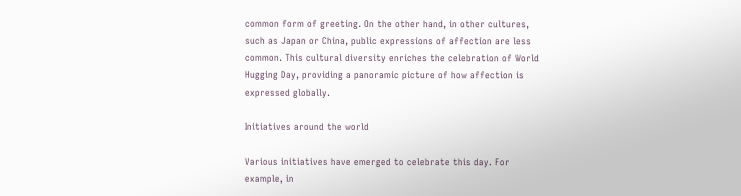common form of greeting. On the other hand, in other cultures, such as Japan or China, public expressions of affection are less common. This cultural diversity enriches the celebration of World Hugging Day, providing a panoramic picture of how affection is expressed globally.

Initiatives around the world

Various initiatives have emerged to celebrate this day. For example, in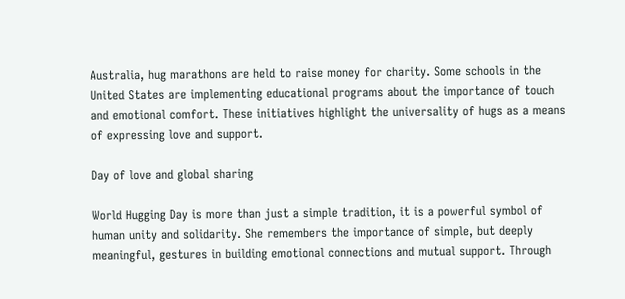Australia, hug marathons are held to raise money for charity. Some schools in the United States are implementing educational programs about the importance of touch and emotional comfort. These initiatives highlight the universality of hugs as a means of expressing love and support.

Day of love and global sharing

World Hugging Day is more than just a simple tradition, it is a powerful symbol of human unity and solidarity. She remembers the importance of simple, but deeply meaningful, gestures in building emotional connections and mutual support. Through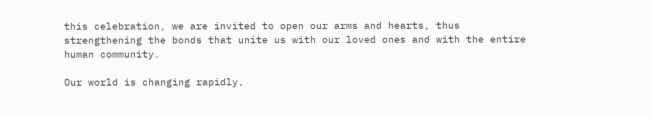this celebration, we are invited to open our arms and hearts, thus strengthening the bonds that unite us with our loved ones and with the entire human community.

Our world is changing rapidly,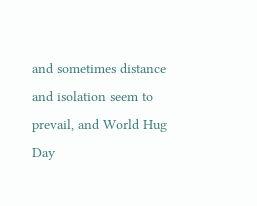and sometimes distance and isolation seem to prevail, and World Hug Day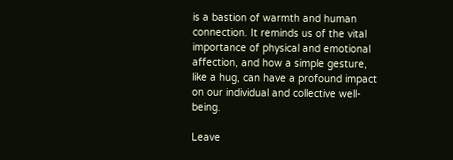is a bastion of warmth and human connection. It reminds us of the vital importance of physical and emotional affection, and how a simple gesture, like a hug, can have a profound impact on our individual and collective well-being.

Leave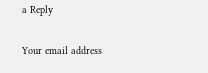a Reply

Your email address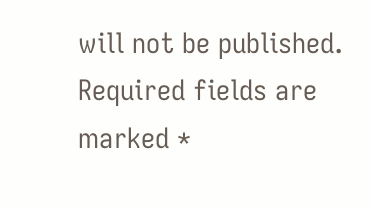will not be published. Required fields are marked *